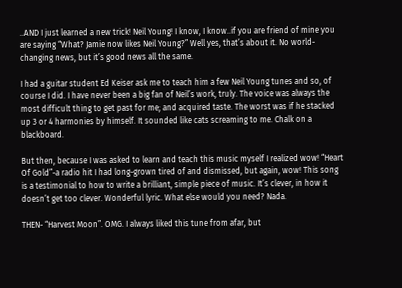..AND I just learned a new trick! Neil Young! I know, I know..if you are friend of mine you are saying “What? Jamie now likes Neil Young?” Well yes, that’s about it. No world-changing news, but it’s good news all the same.

I had a guitar student Ed Keiser ask me to teach him a few Neil Young tunes and so, of course I did. I have never been a big fan of Neil’s work, truly. The voice was always the most difficult thing to get past for me; and acquired taste. The worst was if he stacked up 3 or 4 harmonies by himself. It sounded like cats screaming to me. Chalk on a blackboard.

But then, because I was asked to learn and teach this music myself I realized wow! “Heart Of Gold”-a radio hit I had long-grown tired of and dismissed, but again, wow! This song is a testimonial to how to write a brilliant, simple piece of music. It’s clever, in how it doesn’t get too clever. Wonderful lyric. What else would you need? Nada.

THEN- “Harvest Moon”. OMG. I always liked this tune from afar, but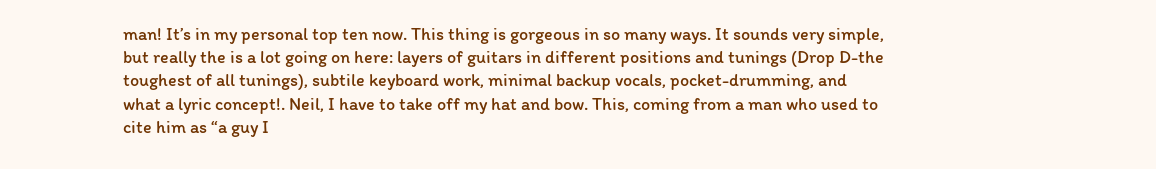man! It’s in my personal top ten now. This thing is gorgeous in so many ways. It sounds very simple, but really the is a lot going on here: layers of guitars in different positions and tunings (Drop D-the toughest of all tunings), subtile keyboard work, minimal backup vocals, pocket-drumming, and what a lyric concept!. Neil, I have to take off my hat and bow. This, coming from a man who used to cite him as “a guy I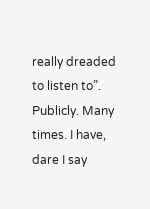really dreaded to listen to”. Publicly. Many times. I have, dare I say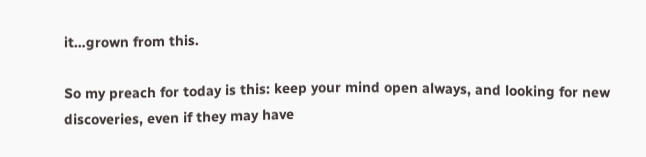it…grown from this.

So my preach for today is this: keep your mind open always, and looking for new discoveries, even if they may have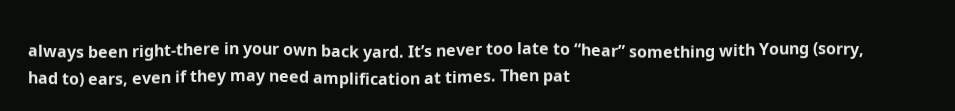always been right-there in your own back yard. It’s never too late to “hear” something with Young (sorry, had to) ears, even if they may need amplification at times. Then pat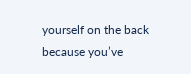yourself on the back because you’ve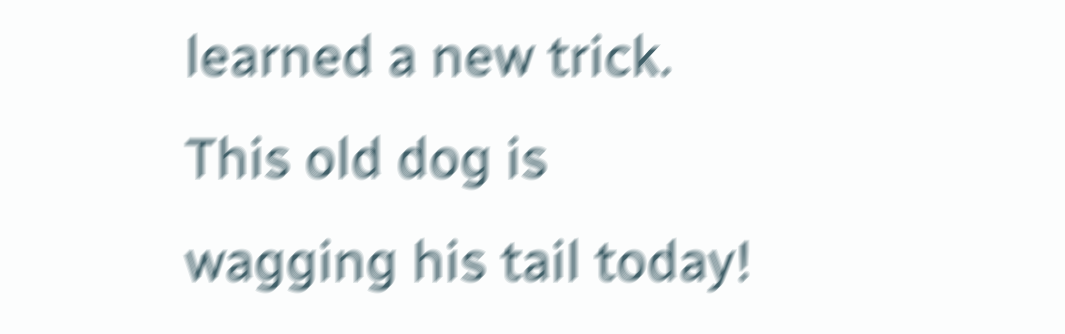learned a new trick. This old dog is wagging his tail today!